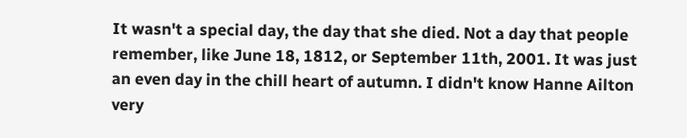It wasn't a special day, the day that she died. Not a day that people remember, like June 18, 1812, or September 11th, 2001. It was just an even day in the chill heart of autumn. I didn't know Hanne Ailton very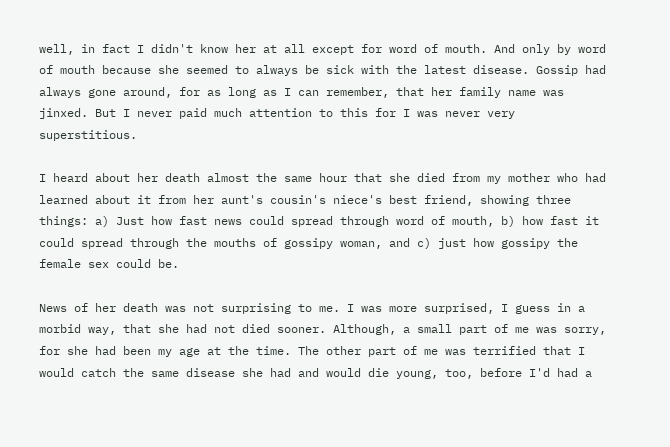well, in fact I didn't know her at all except for word of mouth. And only by word of mouth because she seemed to always be sick with the latest disease. Gossip had always gone around, for as long as I can remember, that her family name was jinxed. But I never paid much attention to this for I was never very superstitious.

I heard about her death almost the same hour that she died from my mother who had learned about it from her aunt's cousin's niece's best friend, showing three things: a) Just how fast news could spread through word of mouth, b) how fast it could spread through the mouths of gossipy woman, and c) just how gossipy the female sex could be.

News of her death was not surprising to me. I was more surprised, I guess in a morbid way, that she had not died sooner. Although, a small part of me was sorry, for she had been my age at the time. The other part of me was terrified that I would catch the same disease she had and would die young, too, before I'd had a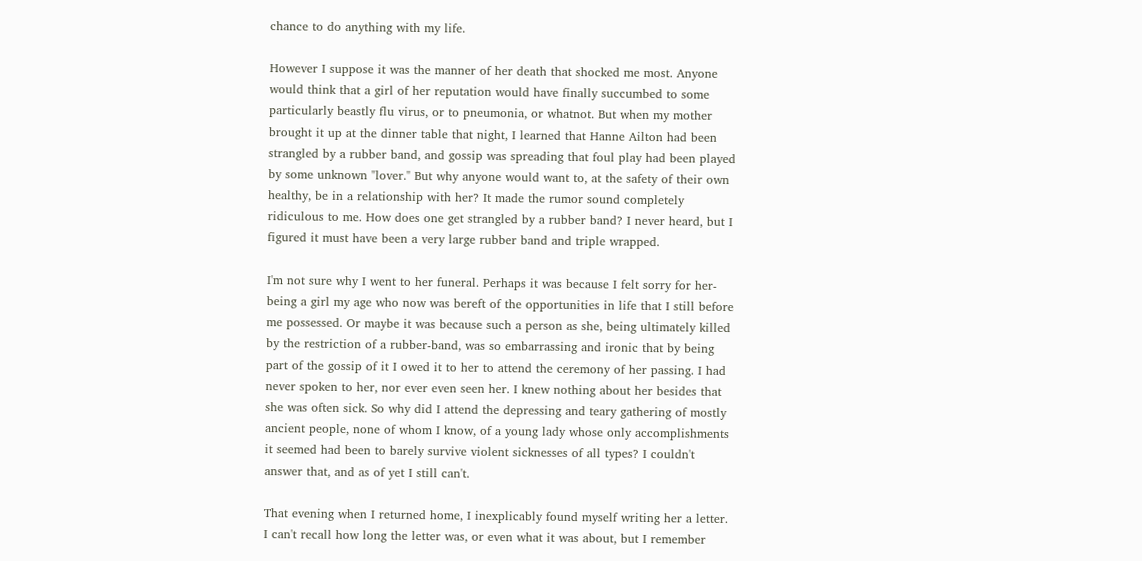chance to do anything with my life.

However I suppose it was the manner of her death that shocked me most. Anyone would think that a girl of her reputation would have finally succumbed to some particularly beastly flu virus, or to pneumonia, or whatnot. But when my mother brought it up at the dinner table that night, I learned that Hanne Ailton had been strangled by a rubber band, and gossip was spreading that foul play had been played by some unknown "lover." But why anyone would want to, at the safety of their own healthy, be in a relationship with her? It made the rumor sound completely ridiculous to me. How does one get strangled by a rubber band? I never heard, but I figured it must have been a very large rubber band and triple wrapped.

I'm not sure why I went to her funeral. Perhaps it was because I felt sorry for her-being a girl my age who now was bereft of the opportunities in life that I still before me possessed. Or maybe it was because such a person as she, being ultimately killed by the restriction of a rubber-band, was so embarrassing and ironic that by being part of the gossip of it I owed it to her to attend the ceremony of her passing. I had never spoken to her, nor ever even seen her. I knew nothing about her besides that she was often sick. So why did I attend the depressing and teary gathering of mostly ancient people, none of whom I know, of a young lady whose only accomplishments it seemed had been to barely survive violent sicknesses of all types? I couldn't answer that, and as of yet I still can't.

That evening when I returned home, I inexplicably found myself writing her a letter. I can't recall how long the letter was, or even what it was about, but I remember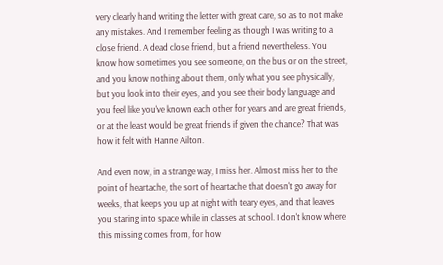very clearly hand writing the letter with great care, so as to not make any mistakes. And I remember feeling as though I was writing to a close friend. A dead close friend, but a friend nevertheless. You know how sometimes you see someone, on the bus or on the street, and you know nothing about them, only what you see physically, but you look into their eyes, and you see their body language and you feel like you've known each other for years and are great friends, or at the least would be great friends if given the chance? That was how it felt with Hanne Ailton.

And even now, in a strange way, I miss her. Almost miss her to the point of heartache, the sort of heartache that doesn't go away for weeks, that keeps you up at night with teary eyes, and that leaves you staring into space while in classes at school. I don't know where this missing comes from, for how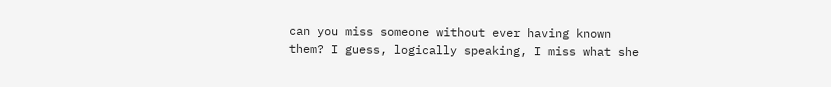can you miss someone without ever having known them? I guess, logically speaking, I miss what she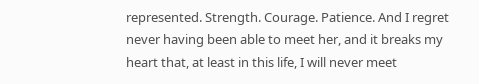represented. Strength. Courage. Patience. And I regret never having been able to meet her, and it breaks my heart that, at least in this life, I will never meet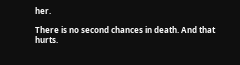her.

There is no second chances in death. And that hurts.